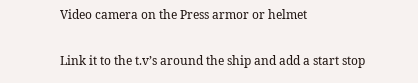Video camera on the Press armor or helmet

Link it to the t.v’s around the ship and add a start stop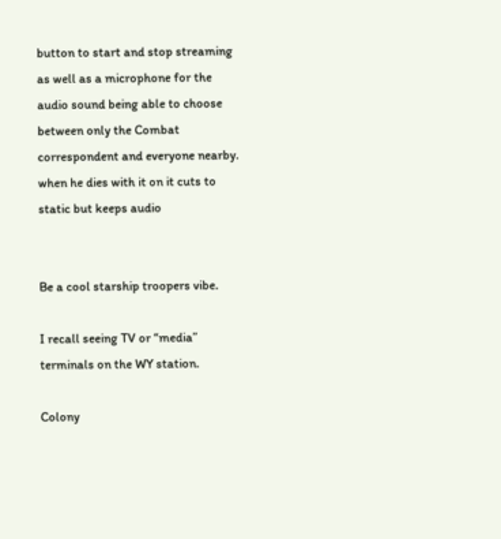button to start and stop streaming as well as a microphone for the audio sound being able to choose between only the Combat correspondent and everyone nearby. when he dies with it on it cuts to static but keeps audio


Be a cool starship troopers vibe.

I recall seeing TV or “media” terminals on the WY station.

Colony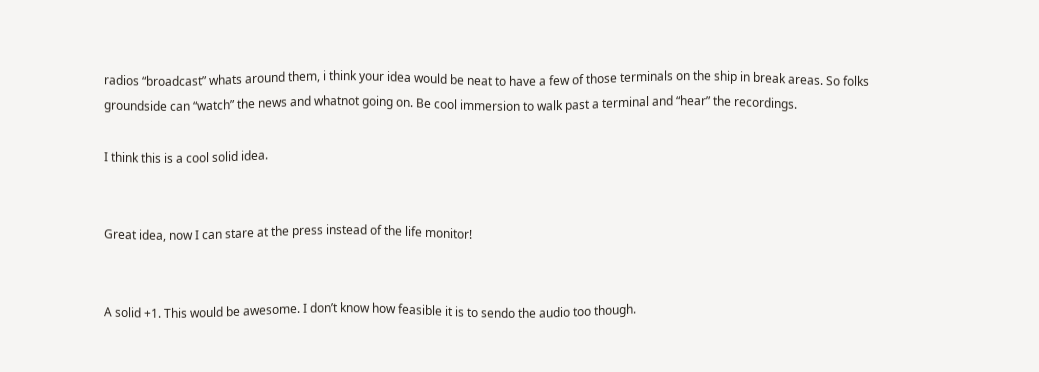radios “broadcast” whats around them, i think your idea would be neat to have a few of those terminals on the ship in break areas. So folks groundside can “watch” the news and whatnot going on. Be cool immersion to walk past a terminal and “hear” the recordings.

I think this is a cool solid idea.


Great idea, now I can stare at the press instead of the life monitor!


A solid +1. This would be awesome. I don’t know how feasible it is to sendo the audio too though.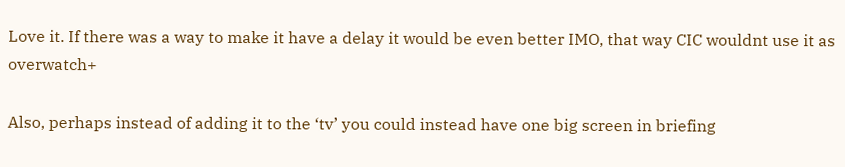Love it. If there was a way to make it have a delay it would be even better IMO, that way CIC wouldnt use it as overwatch+

Also, perhaps instead of adding it to the ‘tv’ you could instead have one big screen in briefing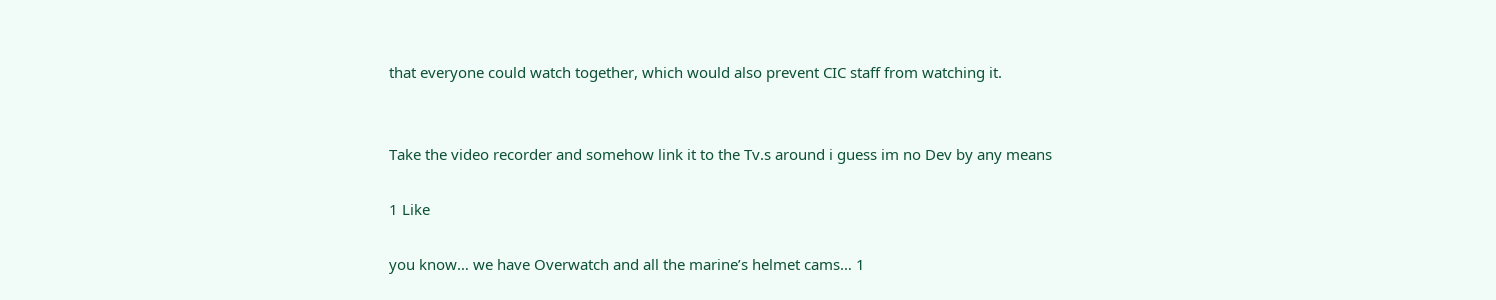that everyone could watch together, which would also prevent CIC staff from watching it.


Take the video recorder and somehow link it to the Tv.s around i guess im no Dev by any means

1 Like

you know… we have Overwatch and all the marine’s helmet cams… 1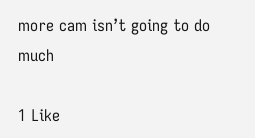more cam isn’t going to do much

1 Like